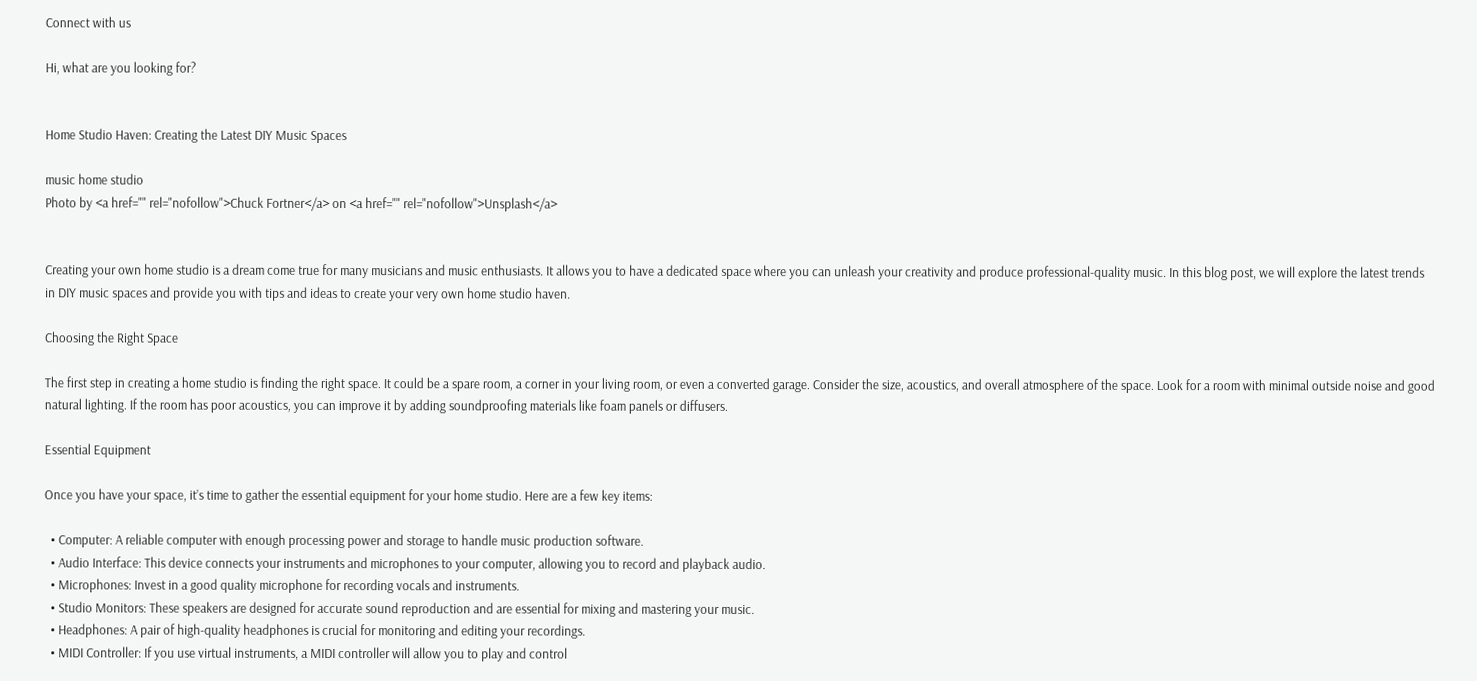Connect with us

Hi, what are you looking for?


Home Studio Haven: Creating the Latest DIY Music Spaces

music home studio
Photo by <a href="" rel="nofollow">Chuck Fortner</a> on <a href="" rel="nofollow">Unsplash</a>


Creating your own home studio is a dream come true for many musicians and music enthusiasts. It allows you to have a dedicated space where you can unleash your creativity and produce professional-quality music. In this blog post, we will explore the latest trends in DIY music spaces and provide you with tips and ideas to create your very own home studio haven.

Choosing the Right Space

The first step in creating a home studio is finding the right space. It could be a spare room, a corner in your living room, or even a converted garage. Consider the size, acoustics, and overall atmosphere of the space. Look for a room with minimal outside noise and good natural lighting. If the room has poor acoustics, you can improve it by adding soundproofing materials like foam panels or diffusers.

Essential Equipment

Once you have your space, it’s time to gather the essential equipment for your home studio. Here are a few key items:

  • Computer: A reliable computer with enough processing power and storage to handle music production software.
  • Audio Interface: This device connects your instruments and microphones to your computer, allowing you to record and playback audio.
  • Microphones: Invest in a good quality microphone for recording vocals and instruments.
  • Studio Monitors: These speakers are designed for accurate sound reproduction and are essential for mixing and mastering your music.
  • Headphones: A pair of high-quality headphones is crucial for monitoring and editing your recordings.
  • MIDI Controller: If you use virtual instruments, a MIDI controller will allow you to play and control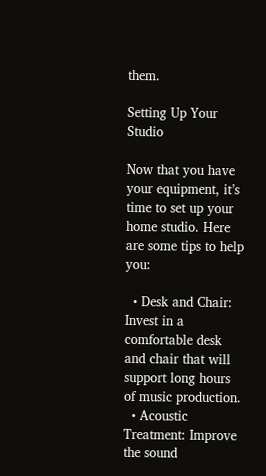them.

Setting Up Your Studio

Now that you have your equipment, it’s time to set up your home studio. Here are some tips to help you:

  • Desk and Chair: Invest in a comfortable desk and chair that will support long hours of music production.
  • Acoustic Treatment: Improve the sound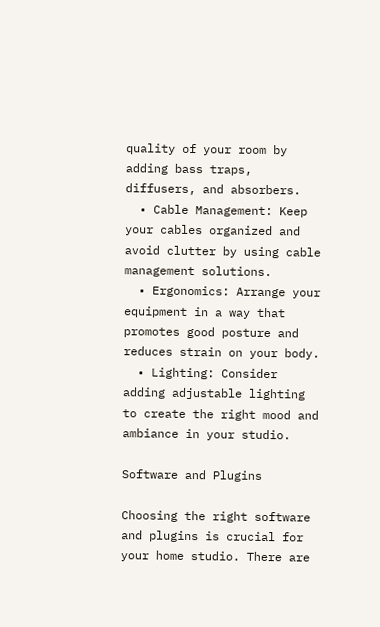quality of your room by adding bass traps, diffusers, and absorbers.
  • Cable Management: Keep your cables organized and avoid clutter by using cable management solutions.
  • Ergonomics: Arrange your equipment in a way that promotes good posture and reduces strain on your body.
  • Lighting: Consider adding adjustable lighting to create the right mood and ambiance in your studio.

Software and Plugins

Choosing the right software and plugins is crucial for your home studio. There are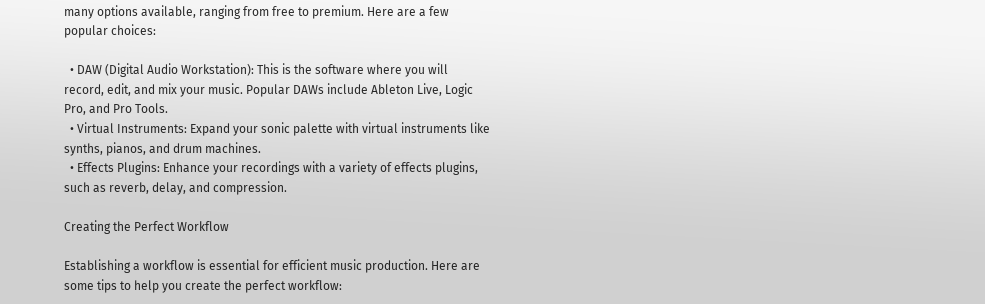many options available, ranging from free to premium. Here are a few popular choices:

  • DAW (Digital Audio Workstation): This is the software where you will record, edit, and mix your music. Popular DAWs include Ableton Live, Logic Pro, and Pro Tools.
  • Virtual Instruments: Expand your sonic palette with virtual instruments like synths, pianos, and drum machines.
  • Effects Plugins: Enhance your recordings with a variety of effects plugins, such as reverb, delay, and compression.

Creating the Perfect Workflow

Establishing a workflow is essential for efficient music production. Here are some tips to help you create the perfect workflow: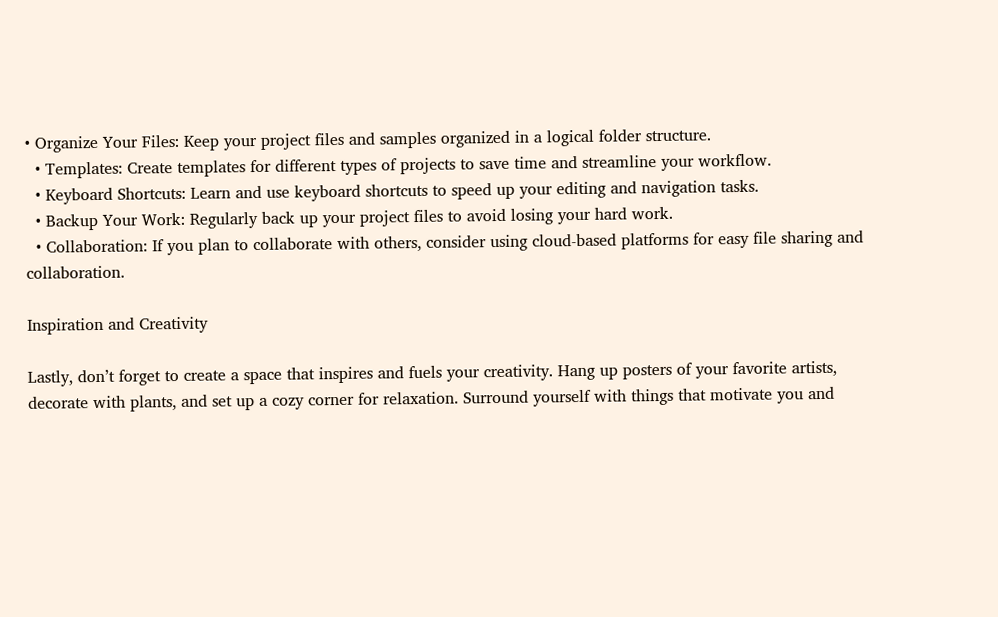• Organize Your Files: Keep your project files and samples organized in a logical folder structure.
  • Templates: Create templates for different types of projects to save time and streamline your workflow.
  • Keyboard Shortcuts: Learn and use keyboard shortcuts to speed up your editing and navigation tasks.
  • Backup Your Work: Regularly back up your project files to avoid losing your hard work.
  • Collaboration: If you plan to collaborate with others, consider using cloud-based platforms for easy file sharing and collaboration.

Inspiration and Creativity

Lastly, don’t forget to create a space that inspires and fuels your creativity. Hang up posters of your favorite artists, decorate with plants, and set up a cozy corner for relaxation. Surround yourself with things that motivate you and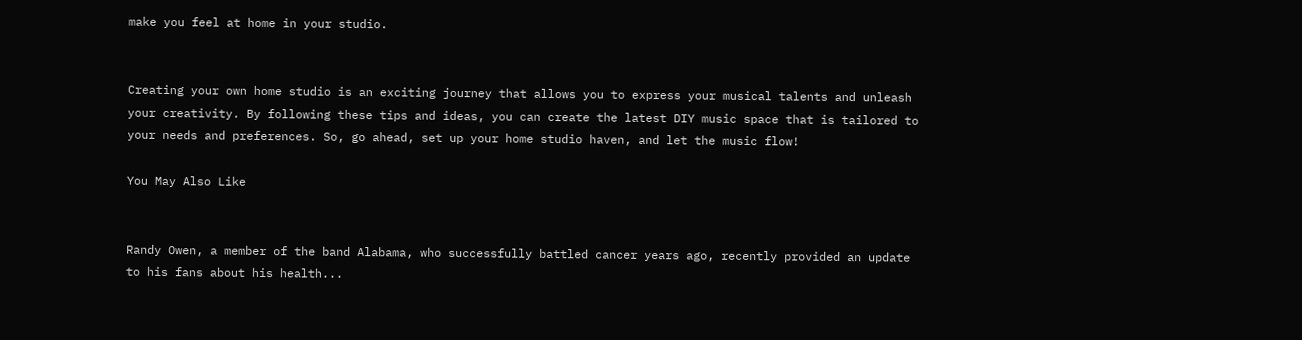make you feel at home in your studio.


Creating your own home studio is an exciting journey that allows you to express your musical talents and unleash your creativity. By following these tips and ideas, you can create the latest DIY music space that is tailored to your needs and preferences. So, go ahead, set up your home studio haven, and let the music flow!

You May Also Like


Randy Owen, a member of the band Alabama, who successfully battled cancer years ago, recently provided an update to his fans about his health...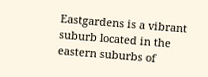Eastgardens is a vibrant suburb located in the eastern suburbs of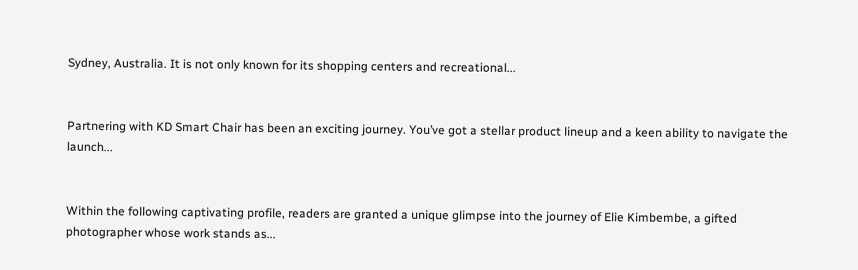Sydney, Australia. It is not only known for its shopping centers and recreational...


Partnering with KD Smart Chair has been an exciting journey. You’ve got a stellar product lineup and a keen ability to navigate the launch...


Within the following captivating profile, readers are granted a unique glimpse into the journey of Elie Kimbembe, a gifted photographer whose work stands as...